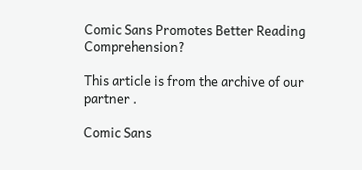Comic Sans Promotes Better Reading Comprehension?

This article is from the archive of our partner .

Comic Sans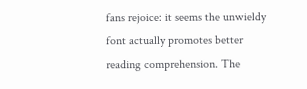fans rejoice: it seems the unwieldy font actually promotes better reading comprehension. The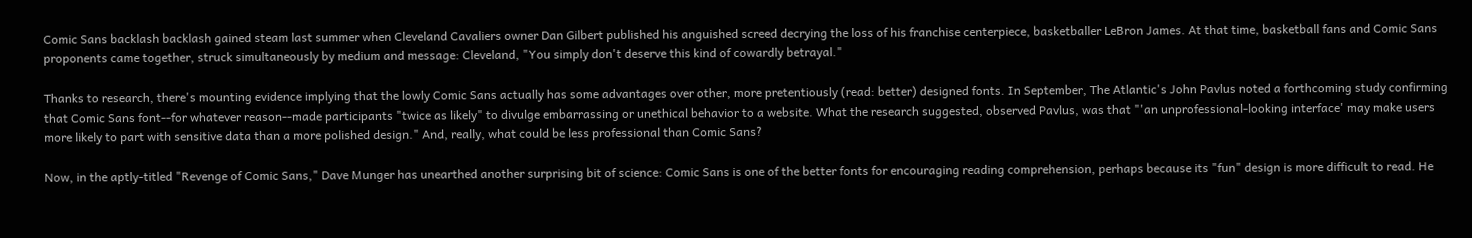Comic Sans backlash backlash gained steam last summer when Cleveland Cavaliers owner Dan Gilbert published his anguished screed decrying the loss of his franchise centerpiece, basketballer LeBron James. At that time, basketball fans and Comic Sans proponents came together, struck simultaneously by medium and message: Cleveland, "You simply don't deserve this kind of cowardly betrayal."

Thanks to research, there's mounting evidence implying that the lowly Comic Sans actually has some advantages over other, more pretentiously (read: better) designed fonts. In September, The Atlantic's John Pavlus noted a forthcoming study confirming that Comic Sans font--for whatever reason--made participants "twice as likely" to divulge embarrassing or unethical behavior to a website. What the research suggested, observed Pavlus, was that "'an unprofessional-looking interface' may make users more likely to part with sensitive data than a more polished design." And, really, what could be less professional than Comic Sans?

Now, in the aptly-titled "Revenge of Comic Sans," Dave Munger has unearthed another surprising bit of science: Comic Sans is one of the better fonts for encouraging reading comprehension, perhaps because its "fun" design is more difficult to read. He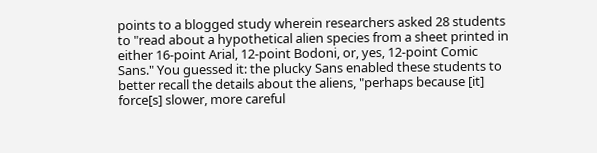points to a blogged study wherein researchers asked 28 students to "read about a hypothetical alien species from a sheet printed in either 16-point Arial, 12-point Bodoni, or, yes, 12-point Comic Sans." You guessed it: the plucky Sans enabled these students to better recall the details about the aliens, "perhaps because [it] force[s] slower, more careful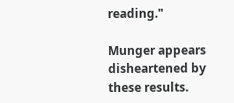reading."

Munger appears disheartened by these results.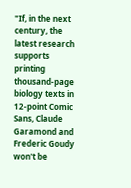"If, in the next century, the latest research supports printing thousand-page biology texts in 12-point Comic Sans, Claude Garamond and Frederic Goudy won't be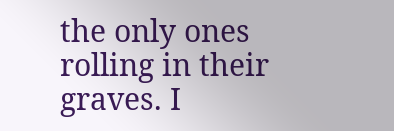the only ones rolling in their graves. I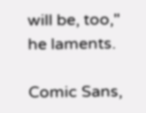will be, too," he laments.

Comic Sans,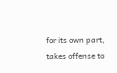for its own part, takes offense to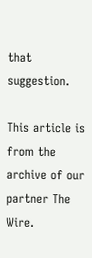that suggestion.

This article is from the archive of our partner The Wire.